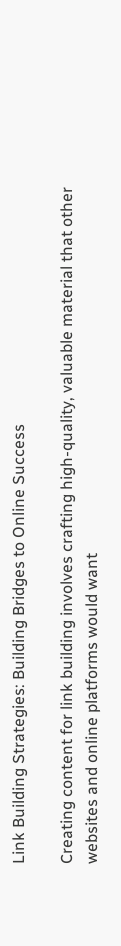Link Building Strategies: Building Bridges to Online Success

Creating content for link building involves crafting high-quality, valuable material that other websites and online platforms would want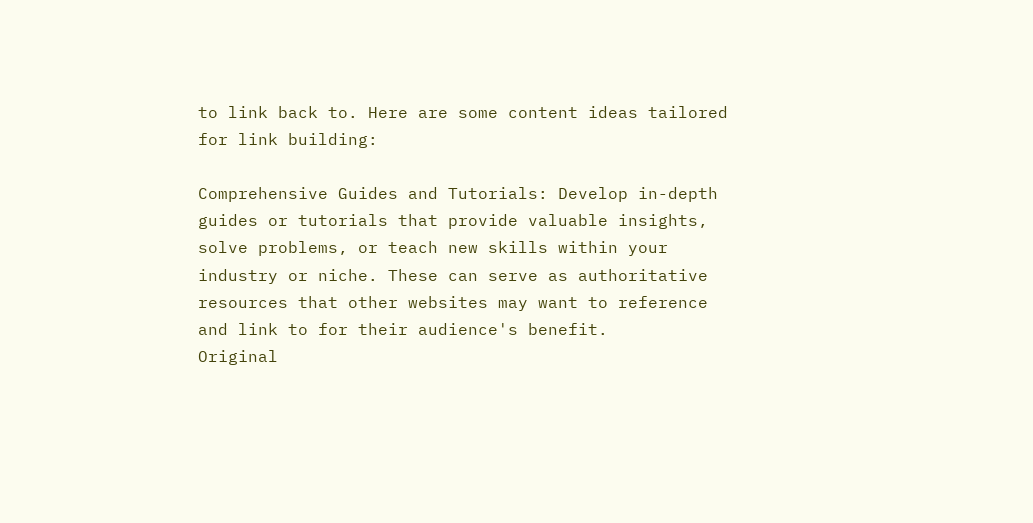to link back to. Here are some content ideas tailored for link building:

Comprehensive Guides and Tutorials: Develop in-depth guides or tutorials that provide valuable insights, solve problems, or teach new skills within your industry or niche. These can serve as authoritative resources that other websites may want to reference and link to for their audience's benefit.
Original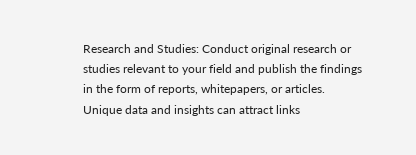Research and Studies: Conduct original research or studies relevant to your field and publish the findings in the form of reports, whitepapers, or articles. Unique data and insights can attract links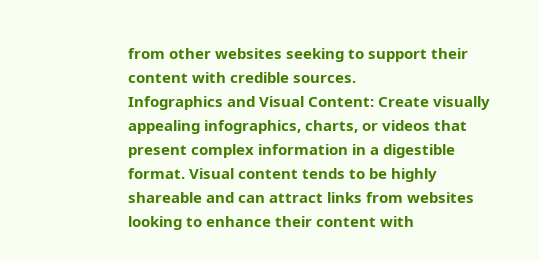from other websites seeking to support their content with credible sources.
Infographics and Visual Content: Create visually appealing infographics, charts, or videos that present complex information in a digestible format. Visual content tends to be highly shareable and can attract links from websites looking to enhance their content with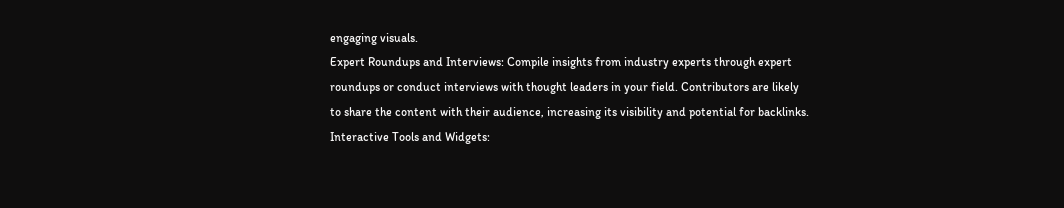engaging visuals.
Expert Roundups and Interviews: Compile insights from industry experts through expert roundups or conduct interviews with thought leaders in your field. Contributors are likely to share the content with their audience, increasing its visibility and potential for backlinks.
Interactive Tools and Widgets: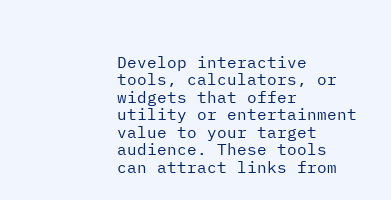Develop interactive tools, calculators, or widgets that offer utility or entertainment value to your target audience. These tools can attract links from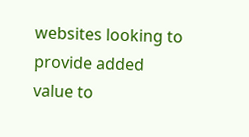websites looking to provide added value to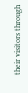their visitors through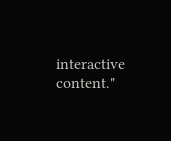interactive content."